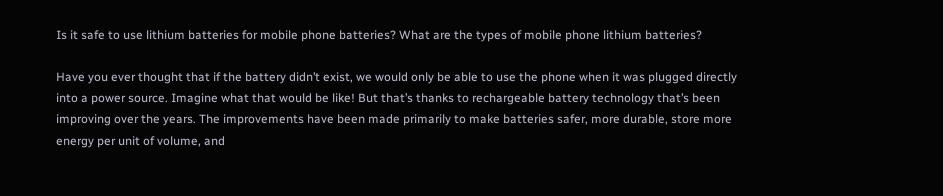Is it safe to use lithium batteries for mobile phone batteries? What are the types of mobile phone lithium batteries?

Have you ever thought that if the battery didn’t exist, we would only be able to use the phone when it was plugged directly into a power source. Imagine what that would be like! But that’s thanks to rechargeable battery technology that’s been improving over the years. The improvements have been made primarily to make batteries safer, more durable, store more energy per unit of volume, and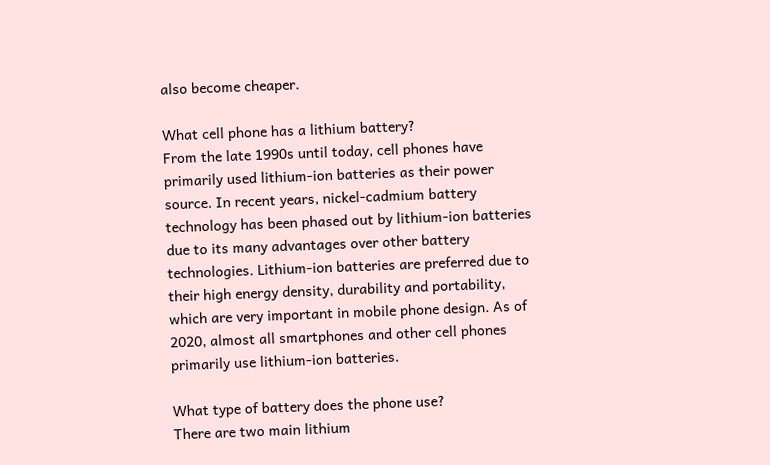also become cheaper.

What cell phone has a lithium battery?
From the late 1990s until today, cell phones have primarily used lithium-ion batteries as their power source. In recent years, nickel-cadmium battery technology has been phased out by lithium-ion batteries due to its many advantages over other battery technologies. Lithium-ion batteries are preferred due to their high energy density, durability and portability, which are very important in mobile phone design. As of 2020, almost all smartphones and other cell phones primarily use lithium-ion batteries.

What type of battery does the phone use?
There are two main lithium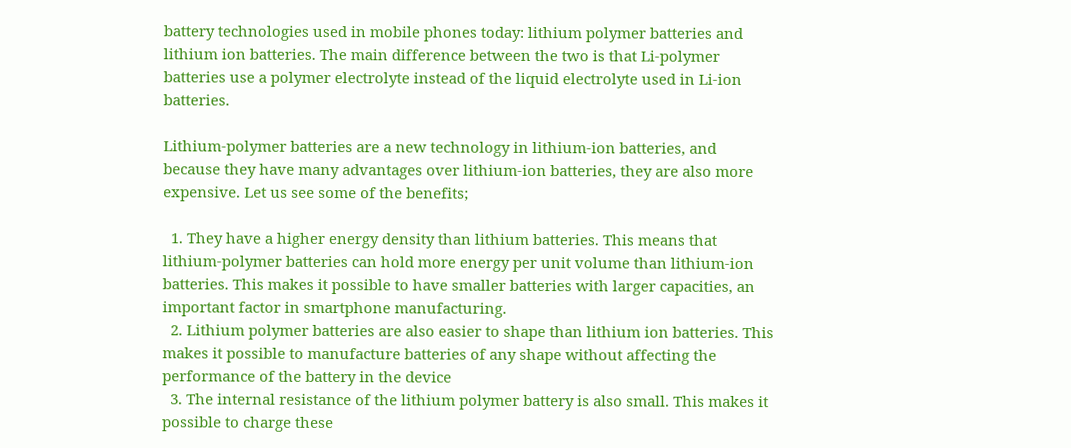battery technologies used in mobile phones today: lithium polymer batteries and lithium ion batteries. The main difference between the two is that Li-polymer batteries use a polymer electrolyte instead of the liquid electrolyte used in Li-ion batteries.

Lithium-polymer batteries are a new technology in lithium-ion batteries, and because they have many advantages over lithium-ion batteries, they are also more expensive. Let us see some of the benefits;

  1. They have a higher energy density than lithium batteries. This means that lithium-polymer batteries can hold more energy per unit volume than lithium-ion batteries. This makes it possible to have smaller batteries with larger capacities, an important factor in smartphone manufacturing.
  2. Lithium polymer batteries are also easier to shape than lithium ion batteries. This makes it possible to manufacture batteries of any shape without affecting the performance of the battery in the device
  3. The internal resistance of the lithium polymer battery is also small. This makes it possible to charge these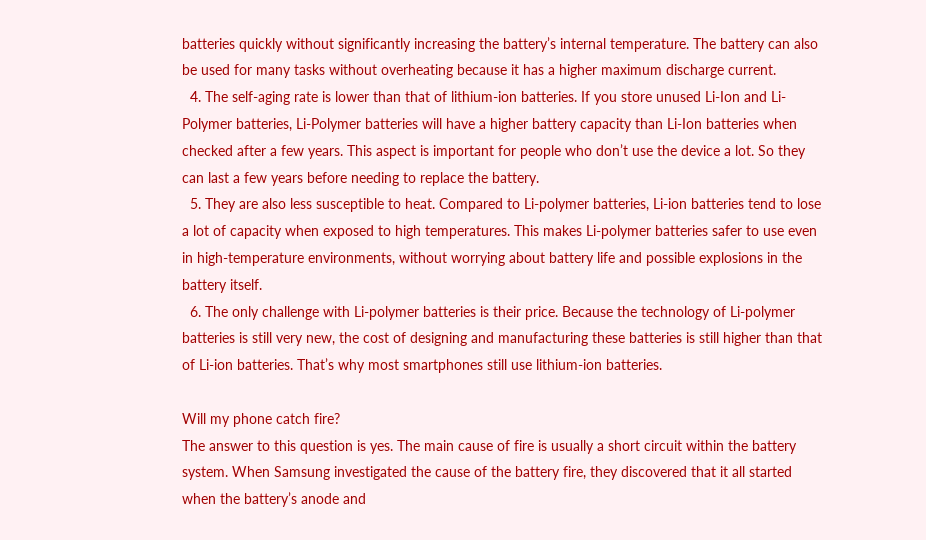batteries quickly without significantly increasing the battery’s internal temperature. The battery can also be used for many tasks without overheating because it has a higher maximum discharge current.
  4. The self-aging rate is lower than that of lithium-ion batteries. If you store unused Li-Ion and Li-Polymer batteries, Li-Polymer batteries will have a higher battery capacity than Li-Ion batteries when checked after a few years. This aspect is important for people who don’t use the device a lot. So they can last a few years before needing to replace the battery.
  5. They are also less susceptible to heat. Compared to Li-polymer batteries, Li-ion batteries tend to lose a lot of capacity when exposed to high temperatures. This makes Li-polymer batteries safer to use even in high-temperature environments, without worrying about battery life and possible explosions in the battery itself.
  6. The only challenge with Li-polymer batteries is their price. Because the technology of Li-polymer batteries is still very new, the cost of designing and manufacturing these batteries is still higher than that of Li-ion batteries. That’s why most smartphones still use lithium-ion batteries.

Will my phone catch fire?
The answer to this question is yes. The main cause of fire is usually a short circuit within the battery system. When Samsung investigated the cause of the battery fire, they discovered that it all started when the battery’s anode and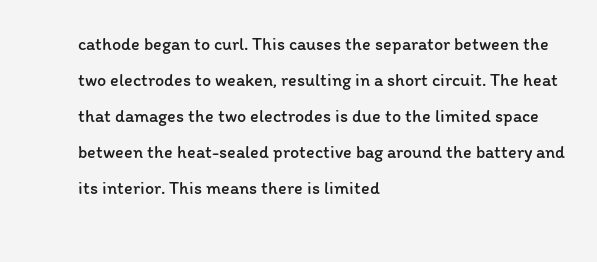cathode began to curl. This causes the separator between the two electrodes to weaken, resulting in a short circuit. The heat that damages the two electrodes is due to the limited space between the heat-sealed protective bag around the battery and its interior. This means there is limited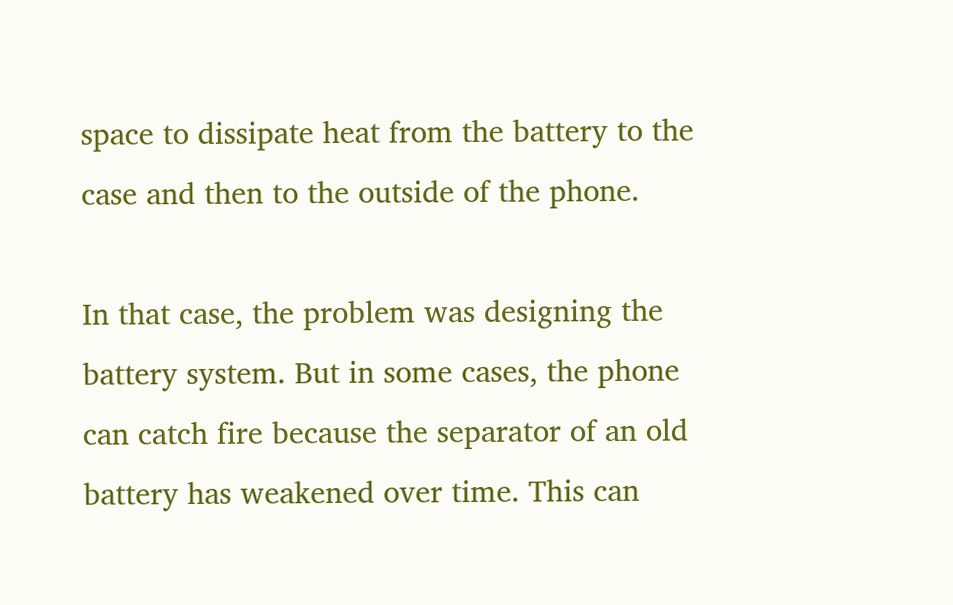space to dissipate heat from the battery to the case and then to the outside of the phone.

In that case, the problem was designing the battery system. But in some cases, the phone can catch fire because the separator of an old battery has weakened over time. This can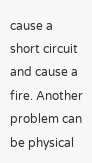cause a short circuit and cause a fire. Another problem can be physical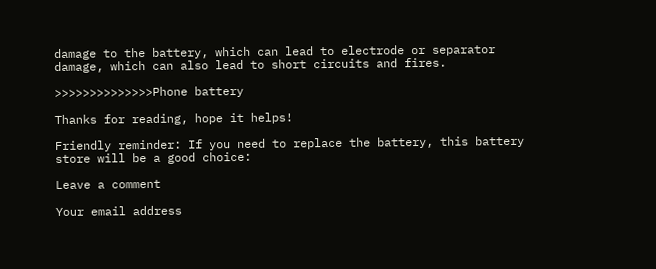damage to the battery, which can lead to electrode or separator damage, which can also lead to short circuits and fires.

>>>>>>>>>>>>>>Phone battery

Thanks for reading, hope it helps!

Friendly reminder: If you need to replace the battery, this battery store will be a good choice:

Leave a comment

Your email address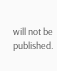will not be published.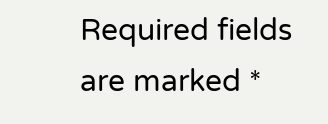Required fields are marked *